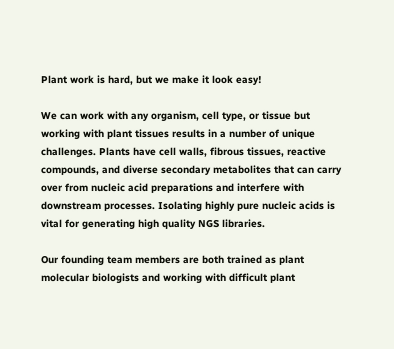Plant work is hard, but we make it look easy!

We can work with any organism, cell type, or tissue but working with plant tissues results in a number of unique challenges. Plants have cell walls, fibrous tissues, reactive compounds, and diverse secondary metabolites that can carry over from nucleic acid preparations and interfere with downstream processes. Isolating highly pure nucleic acids is vital for generating high quality NGS libraries.

Our founding team members are both trained as plant molecular biologists and working with difficult plant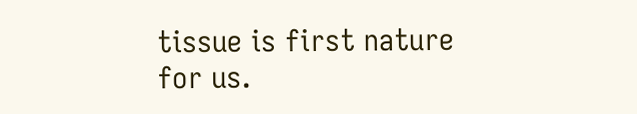tissue is first nature for us.